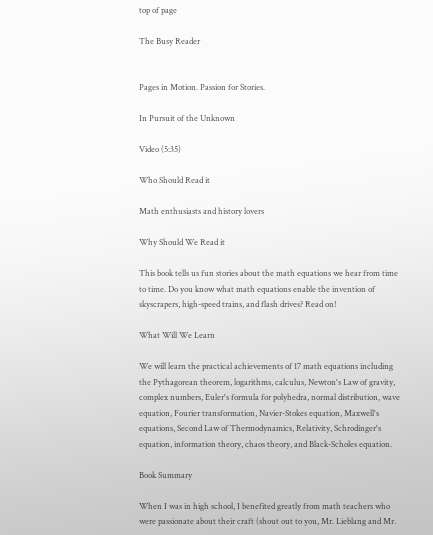top of page

The Busy Reader


Pages in Motion. Passion for Stories.

In Pursuit of the Unknown

Video (5:35)

Who Should Read it

Math enthusiasts and history lovers

Why Should We Read it

This book tells us fun stories about the math equations we hear from time to time. Do you know what math equations enable the invention of skyscrapers, high-speed trains, and flash drives? Read on!

What Will We Learn

We will learn the practical achievements of 17 math equations including the Pythagorean theorem, logarithms, calculus, Newton's Law of gravity, complex numbers, Euler's formula for polyhedra, normal distribution, wave equation, Fourier transformation, Navier-Stokes equation, Maxwell's equations, Second Law of Thermodynamics, Relativity, Schrodinger's equation, information theory, chaos theory, and Black-Scholes equation.

Book Summary

When I was in high school, I benefited greatly from math teachers who were passionate about their craft (shout out to you, Mr. Lieblang and Mr.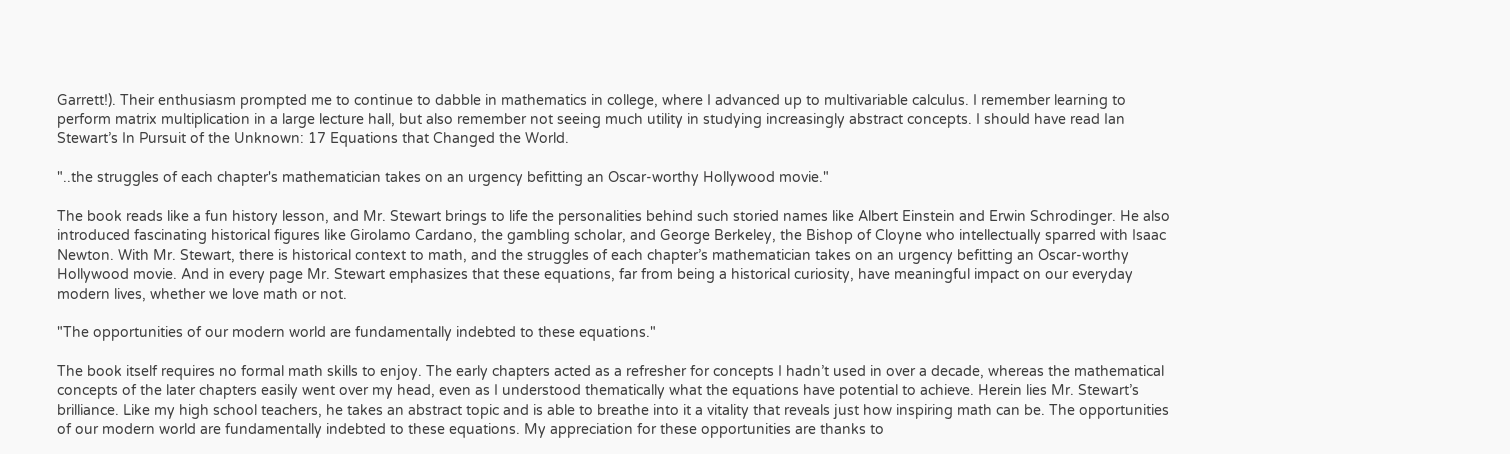Garrett!). Their enthusiasm prompted me to continue to dabble in mathematics in college, where I advanced up to multivariable calculus. I remember learning to perform matrix multiplication in a large lecture hall, but also remember not seeing much utility in studying increasingly abstract concepts. I should have read Ian Stewart’s In Pursuit of the Unknown: 17 Equations that Changed the World.

"..the struggles of each chapter's mathematician takes on an urgency befitting an Oscar-worthy Hollywood movie."

The book reads like a fun history lesson, and Mr. Stewart brings to life the personalities behind such storied names like Albert Einstein and Erwin Schrodinger. He also introduced fascinating historical figures like Girolamo Cardano, the gambling scholar, and George Berkeley, the Bishop of Cloyne who intellectually sparred with Isaac Newton. With Mr. Stewart, there is historical context to math, and the struggles of each chapter’s mathematician takes on an urgency befitting an Oscar-worthy Hollywood movie. And in every page Mr. Stewart emphasizes that these equations, far from being a historical curiosity, have meaningful impact on our everyday modern lives, whether we love math or not.

"The opportunities of our modern world are fundamentally indebted to these equations."

The book itself requires no formal math skills to enjoy. The early chapters acted as a refresher for concepts I hadn’t used in over a decade, whereas the mathematical concepts of the later chapters easily went over my head, even as I understood thematically what the equations have potential to achieve. Herein lies Mr. Stewart’s brilliance. Like my high school teachers, he takes an abstract topic and is able to breathe into it a vitality that reveals just how inspiring math can be. The opportunities of our modern world are fundamentally indebted to these equations. My appreciation for these opportunities are thanks to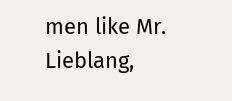men like Mr. Lieblang,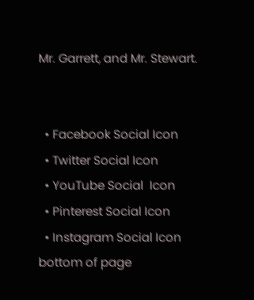Mr. Garrett, and Mr. Stewart.


  • Facebook Social Icon
  • Twitter Social Icon
  • YouTube Social  Icon
  • Pinterest Social Icon
  • Instagram Social Icon
bottom of page